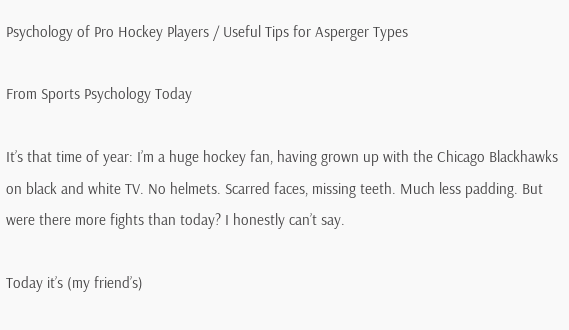Psychology of Pro Hockey Players / Useful Tips for Asperger Types

From Sports Psychology Today

It’s that time of year: I’m a huge hockey fan, having grown up with the Chicago Blackhawks on black and white TV. No helmets. Scarred faces, missing teeth. Much less padding. But were there more fights than today? I honestly can’t say.

Today it’s (my friend’s)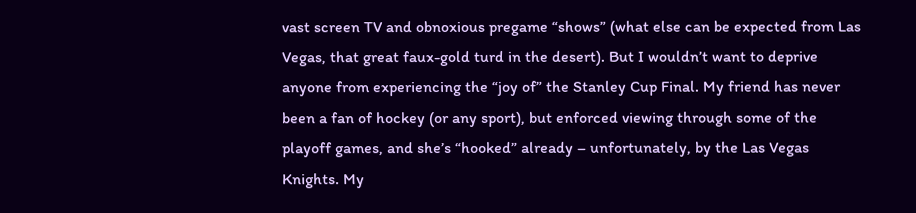vast screen TV and obnoxious pregame “shows” (what else can be expected from Las Vegas, that great faux-gold turd in the desert). But I wouldn’t want to deprive anyone from experiencing the “joy of” the Stanley Cup Final. My friend has never been a fan of hockey (or any sport), but enforced viewing through some of the playoff games, and she’s “hooked” already – unfortunately, by the Las Vegas Knights. My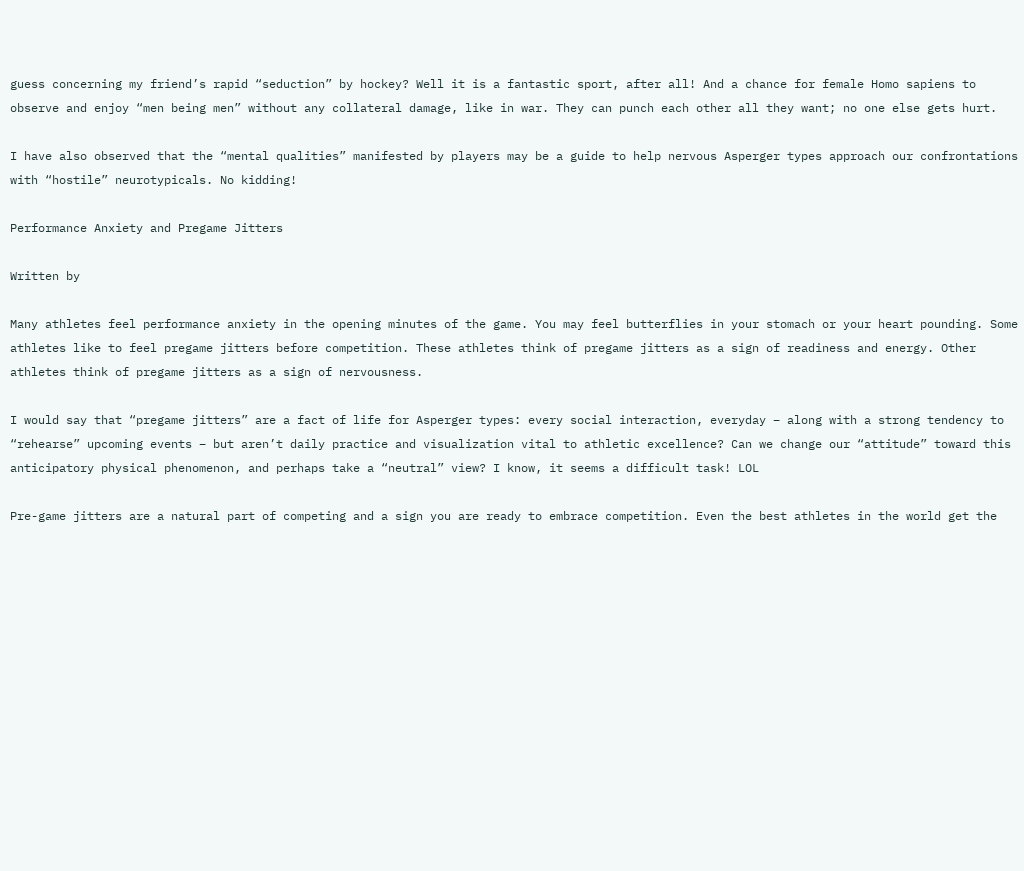guess concerning my friend’s rapid “seduction” by hockey? Well it is a fantastic sport, after all! And a chance for female Homo sapiens to observe and enjoy “men being men” without any collateral damage, like in war. They can punch each other all they want; no one else gets hurt.

I have also observed that the “mental qualities” manifested by players may be a guide to help nervous Asperger types approach our confrontations with “hostile” neurotypicals. No kidding!

Performance Anxiety and Pregame Jitters

Written by

Many athletes feel performance anxiety in the opening minutes of the game. You may feel butterflies in your stomach or your heart pounding. Some athletes like to feel pregame jitters before competition. These athletes think of pregame jitters as a sign of readiness and energy. Other athletes think of pregame jitters as a sign of nervousness.

I would say that “pregame jitters” are a fact of life for Asperger types: every social interaction, everyday – along with a strong tendency to “rehearse” upcoming events – but aren’t daily practice and visualization vital to athletic excellence? Can we change our “attitude” toward this anticipatory physical phenomenon, and perhaps take a “neutral” view? I know, it seems a difficult task! LOL

Pre-game jitters are a natural part of competing and a sign you are ready to embrace competition. Even the best athletes in the world get the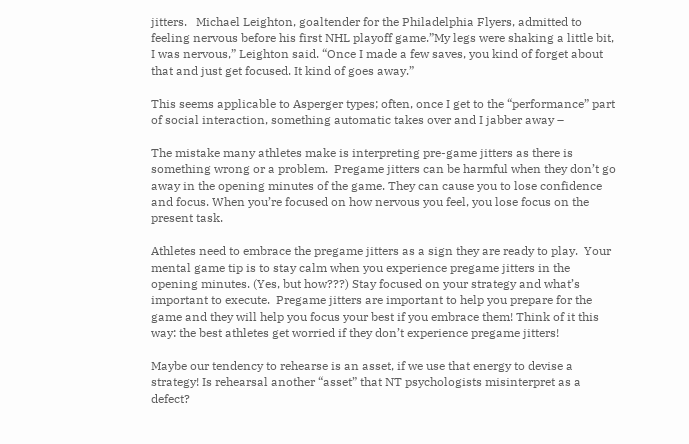jitters.   Michael Leighton, goaltender for the Philadelphia Flyers, admitted to feeling nervous before his first NHL playoff game.”My legs were shaking a little bit, I was nervous,” Leighton said. “Once I made a few saves, you kind of forget about that and just get focused. It kind of goes away.”

This seems applicable to Asperger types; often, once I get to the “performance” part of social interaction, something automatic takes over and I jabber away –

The mistake many athletes make is interpreting pre-game jitters as there is something wrong or a problem.  Pregame jitters can be harmful when they don’t go away in the opening minutes of the game. They can cause you to lose confidence and focus. When you’re focused on how nervous you feel, you lose focus on the present task.

Athletes need to embrace the pregame jitters as a sign they are ready to play.  Your mental game tip is to stay calm when you experience pregame jitters in the opening minutes. (Yes, but how???) Stay focused on your strategy and what’s important to execute.  Pregame jitters are important to help you prepare for the game and they will help you focus your best if you embrace them! Think of it this way: the best athletes get worried if they don’t experience pregame jitters!

Maybe our tendency to rehearse is an asset, if we use that energy to devise a strategy! Is rehearsal another “asset” that NT psychologists misinterpret as a defect?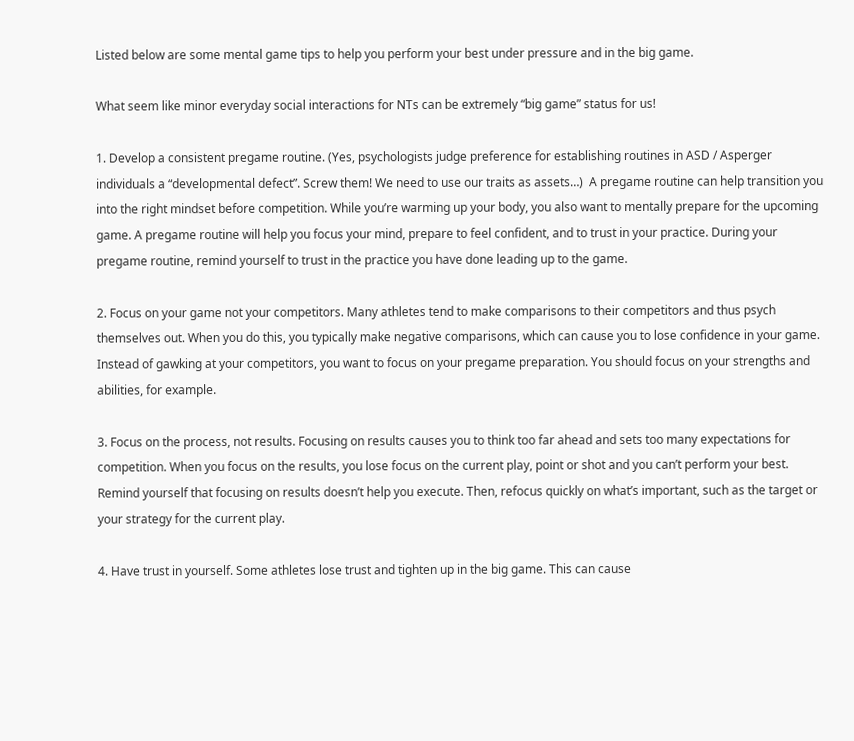Listed below are some mental game tips to help you perform your best under pressure and in the big game.

What seem like minor everyday social interactions for NTs can be extremely “big game” status for us!

1. Develop a consistent pregame routine. (Yes, psychologists judge preference for establishing routines in ASD / Asperger individuals a “developmental defect”. Screw them! We need to use our traits as assets…)  A pregame routine can help transition you into the right mindset before competition. While you’re warming up your body, you also want to mentally prepare for the upcoming game. A pregame routine will help you focus your mind, prepare to feel confident, and to trust in your practice. During your pregame routine, remind yourself to trust in the practice you have done leading up to the game.

2. Focus on your game not your competitors. Many athletes tend to make comparisons to their competitors and thus psych themselves out. When you do this, you typically make negative comparisons, which can cause you to lose confidence in your game. Instead of gawking at your competitors, you want to focus on your pregame preparation. You should focus on your strengths and abilities, for example.

3. Focus on the process, not results. Focusing on results causes you to think too far ahead and sets too many expectations for competition. When you focus on the results, you lose focus on the current play, point or shot and you can’t perform your best. Remind yourself that focusing on results doesn’t help you execute. Then, refocus quickly on what’s important, such as the target or your strategy for the current play.

4. Have trust in yourself. Some athletes lose trust and tighten up in the big game. This can cause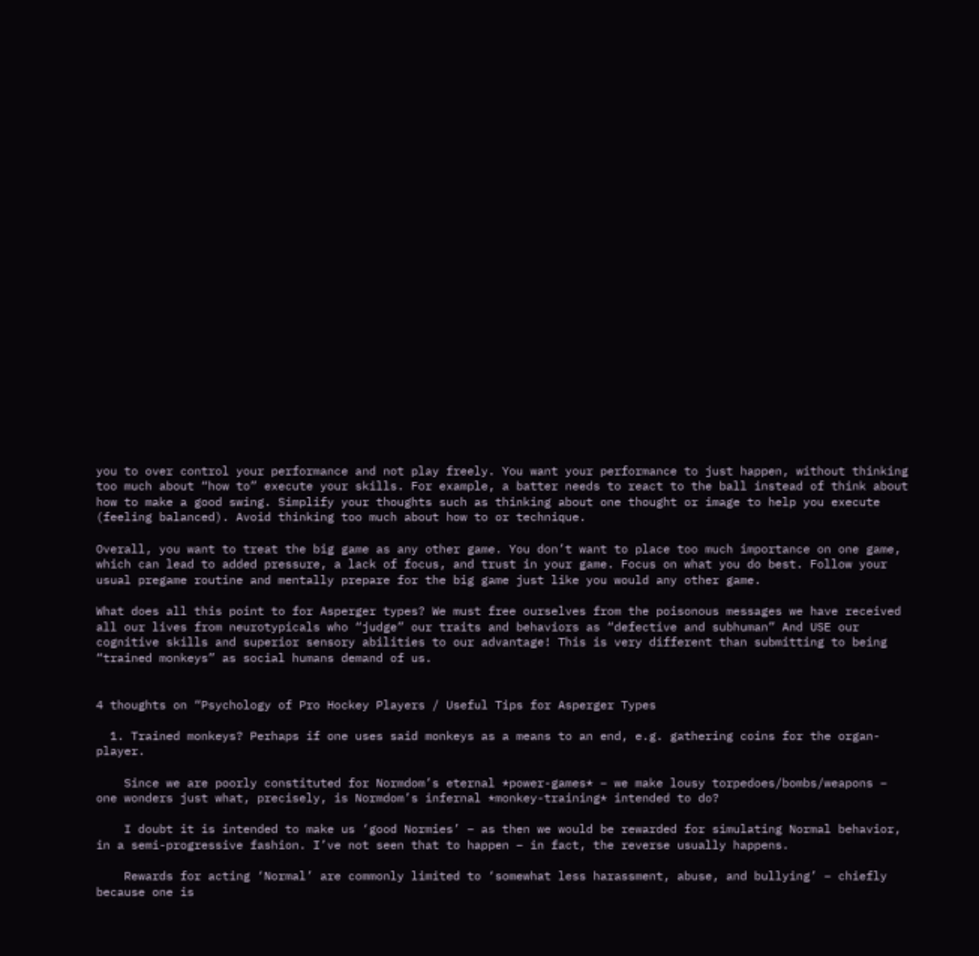you to over control your performance and not play freely. You want your performance to just happen, without thinking too much about “how to” execute your skills. For example, a batter needs to react to the ball instead of think about how to make a good swing. Simplify your thoughts such as thinking about one thought or image to help you execute (feeling balanced). Avoid thinking too much about how to or technique.

Overall, you want to treat the big game as any other game. You don’t want to place too much importance on one game, which can lead to added pressure, a lack of focus, and trust in your game. Focus on what you do best. Follow your usual pregame routine and mentally prepare for the big game just like you would any other game.

What does all this point to for Asperger types? We must free ourselves from the poisonous messages we have received all our lives from neurotypicals who “judge” our traits and behaviors as “defective and subhuman” And USE our cognitive skills and superior sensory abilities to our advantage! This is very different than submitting to being “trained monkeys” as social humans demand of us.


4 thoughts on “Psychology of Pro Hockey Players / Useful Tips for Asperger Types

  1. Trained monkeys? Perhaps if one uses said monkeys as a means to an end, e.g. gathering coins for the organ-player.

    Since we are poorly constituted for Normdom’s eternal *power-games* – we make lousy torpedoes/bombs/weapons – one wonders just what, precisely, is Normdom’s infernal *monkey-training* intended to do?

    I doubt it is intended to make us ‘good Normies’ – as then we would be rewarded for simulating Normal behavior, in a semi-progressive fashion. I’ve not seen that to happen – in fact, the reverse usually happens.

    Rewards for acting ‘Normal’ are commonly limited to ‘somewhat less harassment, abuse, and bullying’ – chiefly because one is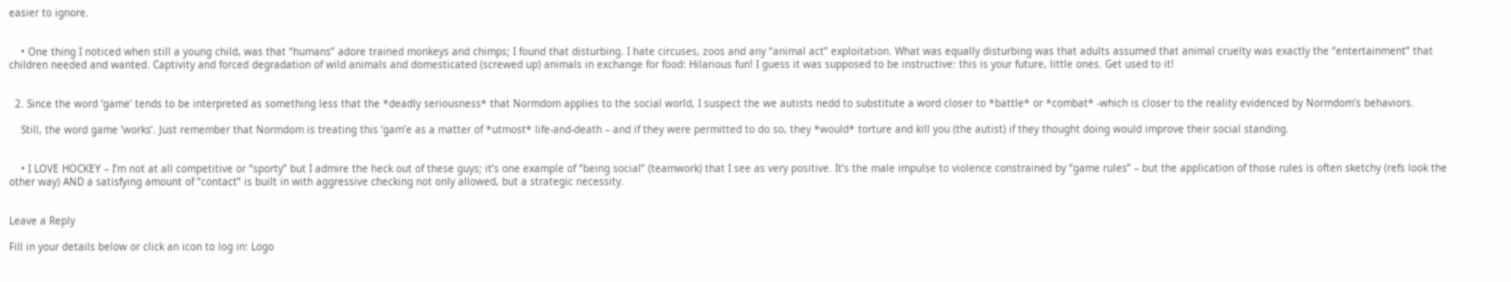easier to ignore.


    • One thing I noticed when still a young child, was that “humans” adore trained monkeys and chimps; I found that disturbing. I hate circuses, zoos and any “animal act” exploitation. What was equally disturbing was that adults assumed that animal cruelty was exactly the “entertainment” that children needed and wanted. Captivity and forced degradation of wild animals and domesticated (screwed up) animals in exchange for food: Hilarious fun! I guess it was supposed to be instructive: this is your future, little ones. Get used to it!


  2. Since the word ‘game’ tends to be interpreted as something less that the *deadly seriousness* that Normdom applies to the social world, I suspect the we autists nedd to substitute a word closer to *battle* or *combat* -which is closer to the reality evidenced by Normdom’s behaviors.

    Still, the word game ‘works’. Just remember that Normdom is treating this ‘gam’e as a matter of *utmost* life-and-death – and if they were permitted to do so, they *would* torture and kill you (the autist) if they thought doing would improve their social standing.


    • I LOVE HOCKEY – I’m not at all competitive or “sporty” but I admire the heck out of these guys; it’s one example of “being social” (teamwork) that I see as very positive. It’s the male impulse to violence constrained by “game rules” – but the application of those rules is often sketchy (refs look the other way) AND a satisfying amount of “contact” is built in with aggressive checking not only allowed, but a strategic necessity.


Leave a Reply

Fill in your details below or click an icon to log in: Logo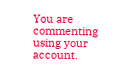You are commenting using your account.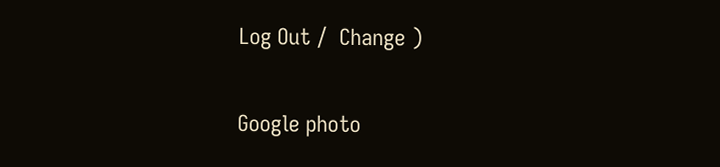Log Out /  Change )

Google photo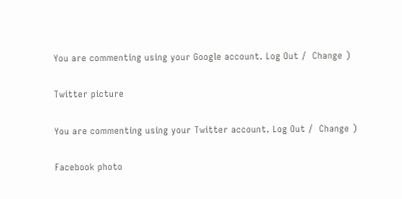You are commenting using your Google account. Log Out /  Change )

Twitter picture

You are commenting using your Twitter account. Log Out /  Change )

Facebook photo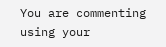You are commenting using your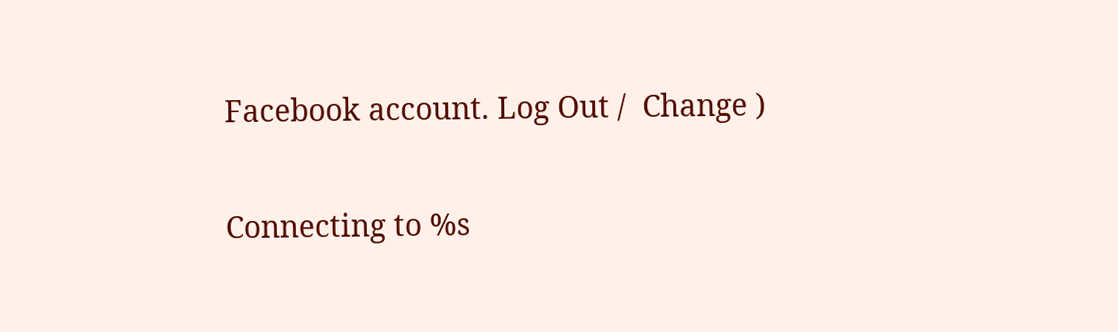Facebook account. Log Out /  Change )

Connecting to %s